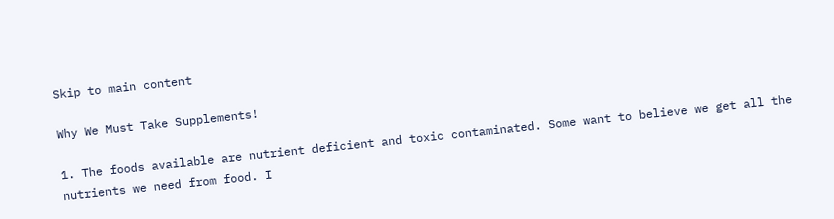Skip to main content

Why We Must Take Supplements!

1. The foods available are nutrient deficient and toxic contaminated. Some want to believe we get all the nutrients we need from food. I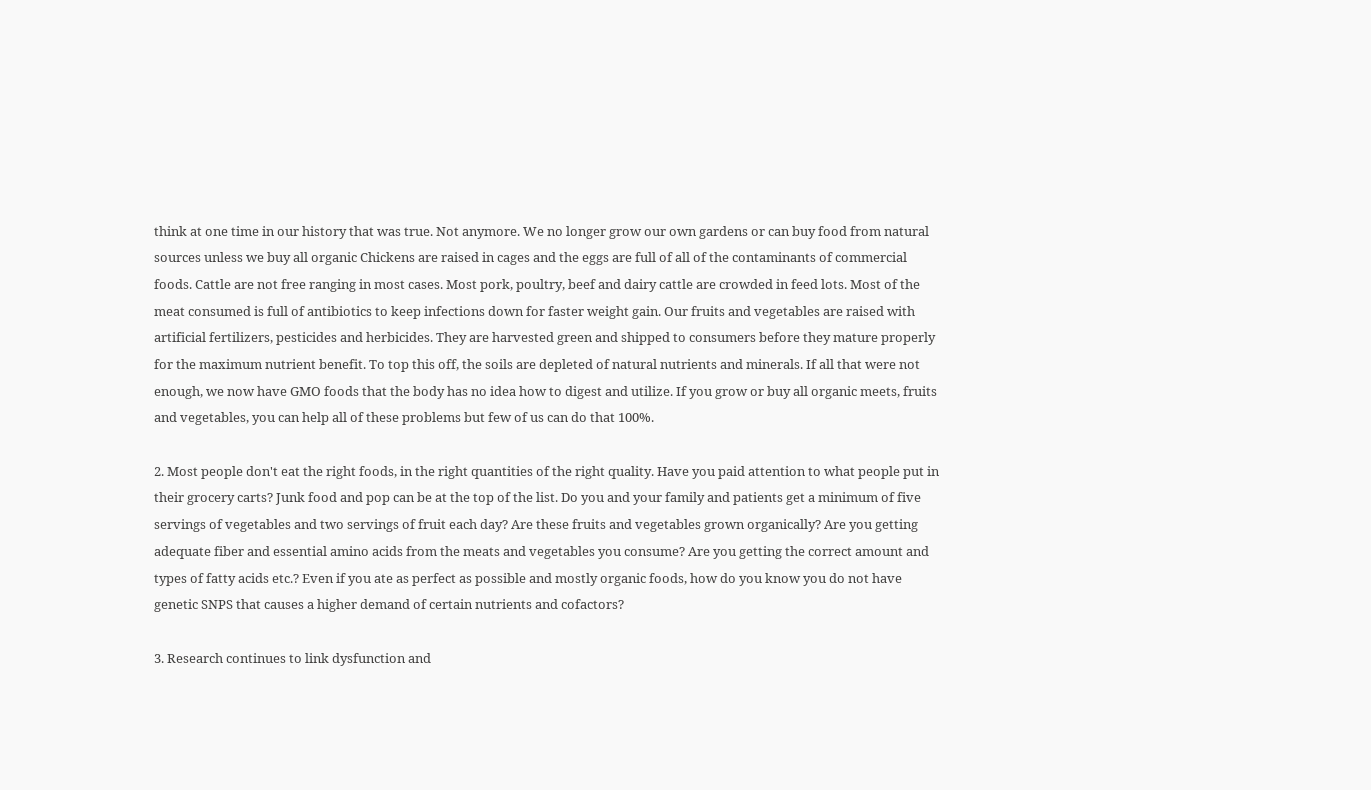think at one time in our history that was true. Not anymore. We no longer grow our own gardens or can buy food from natural sources unless we buy all organic Chickens are raised in cages and the eggs are full of all of the contaminants of commercial foods. Cattle are not free ranging in most cases. Most pork, poultry, beef and dairy cattle are crowded in feed lots. Most of the meat consumed is full of antibiotics to keep infections down for faster weight gain. Our fruits and vegetables are raised with artificial fertilizers, pesticides and herbicides. They are harvested green and shipped to consumers before they mature properly for the maximum nutrient benefit. To top this off, the soils are depleted of natural nutrients and minerals. If all that were not enough, we now have GMO foods that the body has no idea how to digest and utilize. If you grow or buy all organic meets, fruits and vegetables, you can help all of these problems but few of us can do that 100%.

2. Most people don't eat the right foods, in the right quantities of the right quality. Have you paid attention to what people put in their grocery carts? Junk food and pop can be at the top of the list. Do you and your family and patients get a minimum of five servings of vegetables and two servings of fruit each day? Are these fruits and vegetables grown organically? Are you getting adequate fiber and essential amino acids from the meats and vegetables you consume? Are you getting the correct amount and types of fatty acids etc.? Even if you ate as perfect as possible and mostly organic foods, how do you know you do not have genetic SNPS that causes a higher demand of certain nutrients and cofactors?

3. Research continues to link dysfunction and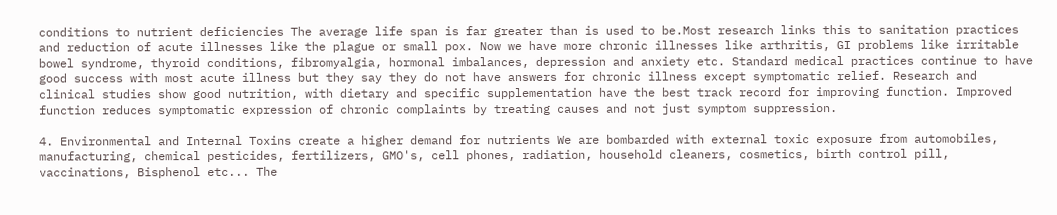conditions to nutrient deficiencies The average life span is far greater than is used to be.Most research links this to sanitation practices and reduction of acute illnesses like the plague or small pox. Now we have more chronic illnesses like arthritis, GI problems like irritable bowel syndrome, thyroid conditions, fibromyalgia, hormonal imbalances, depression and anxiety etc. Standard medical practices continue to have good success with most acute illness but they say they do not have answers for chronic illness except symptomatic relief. Research and clinical studies show good nutrition, with dietary and specific supplementation have the best track record for improving function. Improved function reduces symptomatic expression of chronic complaints by treating causes and not just symptom suppression.

4. Environmental and Internal Toxins create a higher demand for nutrients We are bombarded with external toxic exposure from automobiles, manufacturing, chemical pesticides, fertilizers, GMO's, cell phones, radiation, household cleaners, cosmetics, birth control pill, vaccinations, Bisphenol etc... The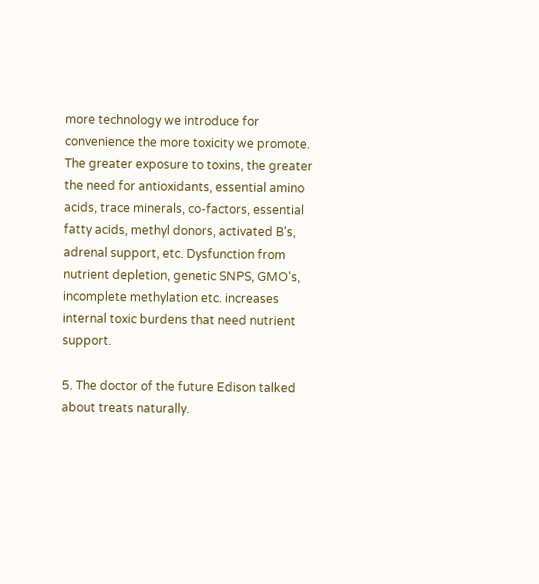more technology we introduce for convenience the more toxicity we promote. The greater exposure to toxins, the greater the need for antioxidants, essential amino acids, trace minerals, co-factors, essential fatty acids, methyl donors, activated B's, adrenal support, etc. Dysfunction from nutrient depletion, genetic SNPS, GMO's, incomplete methylation etc. increases internal toxic burdens that need nutrient support.

5. The doctor of the future Edison talked about treats naturally.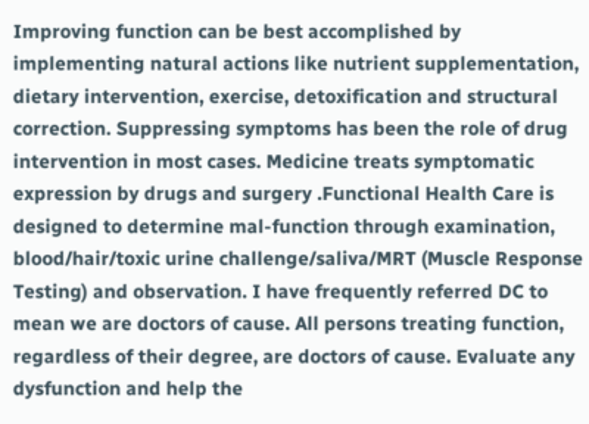Improving function can be best accomplished by implementing natural actions like nutrient supplementation, dietary intervention, exercise, detoxification and structural correction. Suppressing symptoms has been the role of drug intervention in most cases. Medicine treats symptomatic expression by drugs and surgery .Functional Health Care is designed to determine mal-function through examination, blood/hair/toxic urine challenge/saliva/MRT (Muscle Response Testing) and observation. I have frequently referred DC to mean we are doctors of cause. All persons treating function, regardless of their degree, are doctors of cause. Evaluate any dysfunction and help the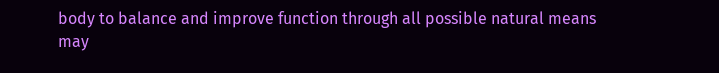body to balance and improve function through all possible natural means may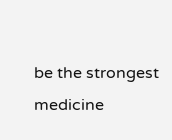be the strongest medicine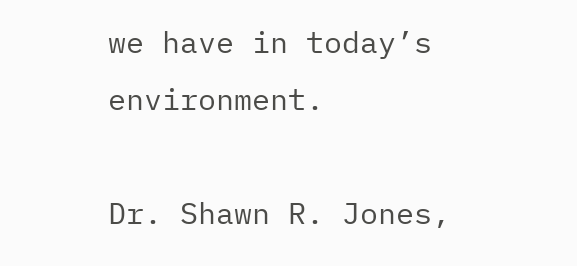we have in today’s environment.

Dr. Shawn R. Jones,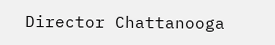Director Chattanooga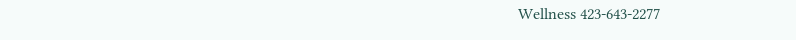Wellness 423-643-2277